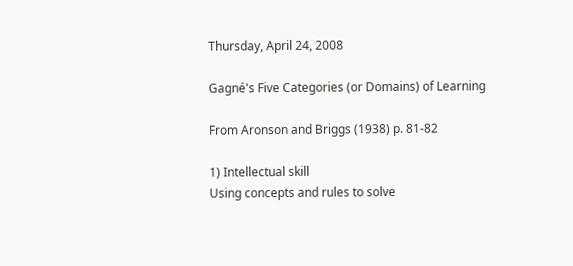Thursday, April 24, 2008

Gagné's Five Categories (or Domains) of Learning

From Aronson and Briggs (1938) p. 81-82

1) Intellectual skill
Using concepts and rules to solve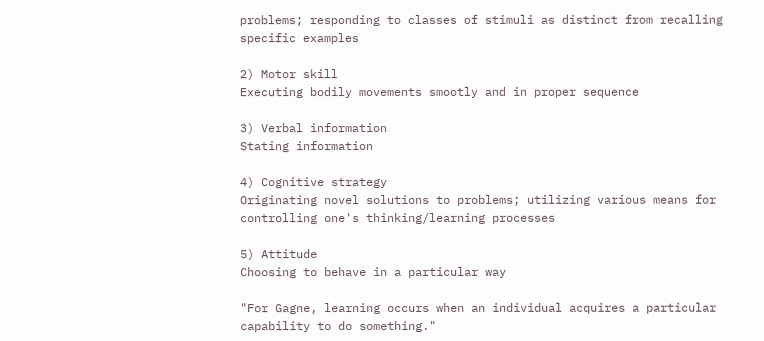problems; responding to classes of stimuli as distinct from recalling specific examples

2) Motor skill
Executing bodily movements smootly and in proper sequence

3) Verbal information
Stating information

4) Cognitive strategy
Originating novel solutions to problems; utilizing various means for controlling one's thinking/learning processes

5) Attitude
Choosing to behave in a particular way

"For Gagne, learning occurs when an individual acquires a particular capability to do something."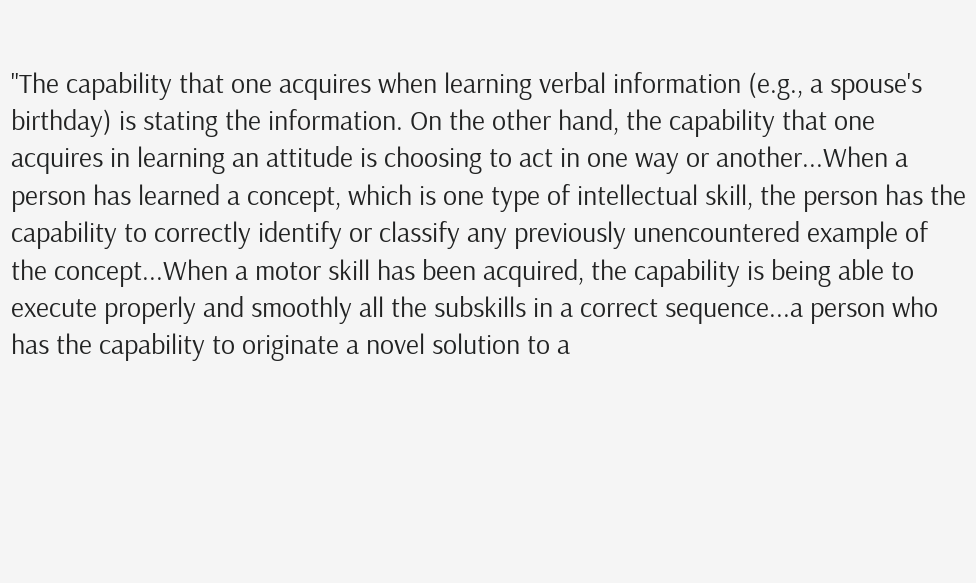"The capability that one acquires when learning verbal information (e.g., a spouse's birthday) is stating the information. On the other hand, the capability that one acquires in learning an attitude is choosing to act in one way or another...When a person has learned a concept, which is one type of intellectual skill, the person has the capability to correctly identify or classify any previously unencountered example of the concept...When a motor skill has been acquired, the capability is being able to execute properly and smoothly all the subskills in a correct sequence...a person who has the capability to originate a novel solution to a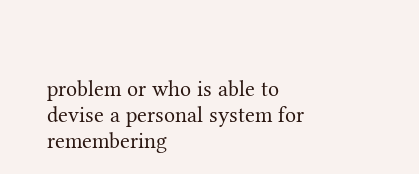problem or who is able to devise a personal system for remembering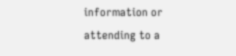information or attending to a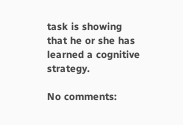task is showing that he or she has learned a cognitive strategy.

No comments: